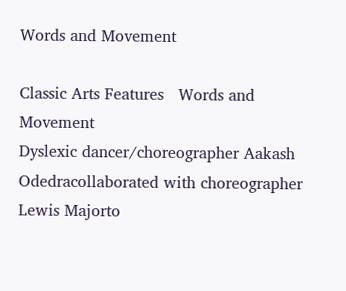Words and Movement

Classic Arts Features   Words and Movement
Dyslexic dancer/choreographer Aakash Odedracollaborated with choreographer Lewis Majorto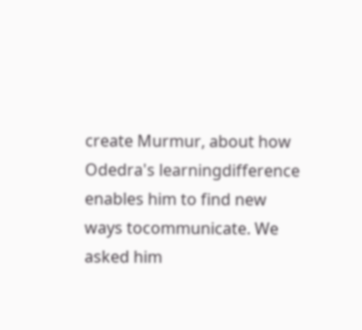create Murmur, about how Odedra's learningdifference enables him to find new ways tocommunicate. We asked him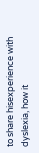to share hisexperience with dyslexia, how it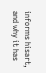informs hisart, and why it has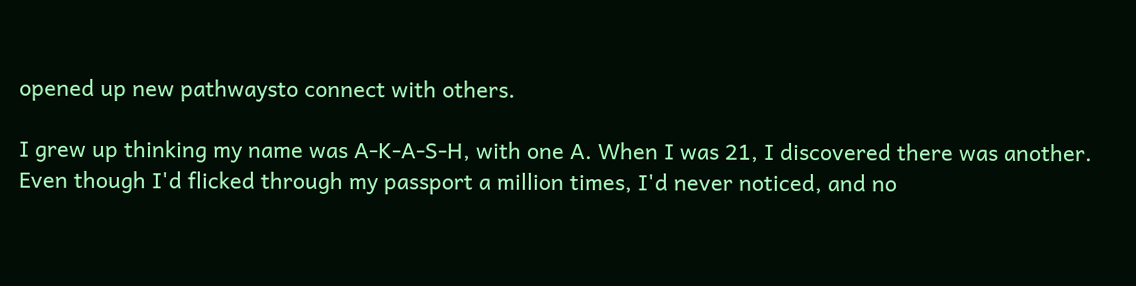opened up new pathwaysto connect with others.

I grew up thinking my name was A-K-A-S-H, with one A. When I was 21, I discovered there was another. Even though I'd flicked through my passport a million times, I'd never noticed, and no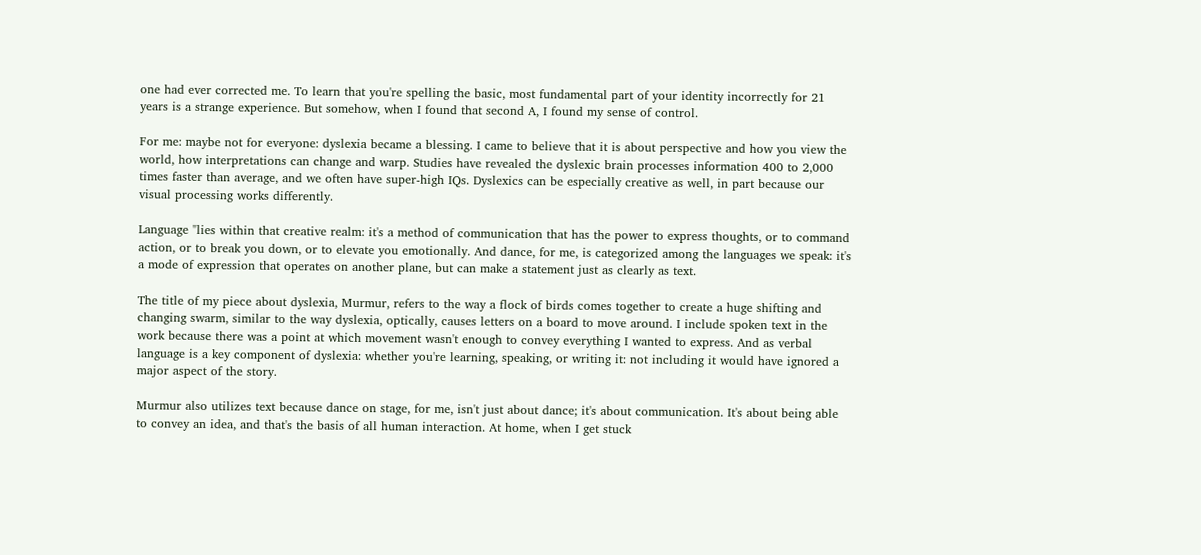one had ever corrected me. To learn that you're spelling the basic, most fundamental part of your identity incorrectly for 21 years is a strange experience. But somehow, when I found that second A, I found my sense of control.

For me: maybe not for everyone: dyslexia became a blessing. I came to believe that it is about perspective and how you view the world, how interpretations can change and warp. Studies have revealed the dyslexic brain processes information 400 to 2,000 times faster than average, and we often have super-high IQs. Dyslexics can be especially creative as well, in part because our visual processing works differently.

Language "lies within that creative realm: it's a method of communication that has the power to express thoughts, or to command action, or to break you down, or to elevate you emotionally. And dance, for me, is categorized among the languages we speak: it's a mode of expression that operates on another plane, but can make a statement just as clearly as text.

The title of my piece about dyslexia, Murmur, refers to the way a flock of birds comes together to create a huge shifting and changing swarm, similar to the way dyslexia, optically, causes letters on a board to move around. I include spoken text in the work because there was a point at which movement wasn't enough to convey everything I wanted to express. And as verbal language is a key component of dyslexia: whether you're learning, speaking, or writing it: not including it would have ignored a major aspect of the story.

Murmur also utilizes text because dance on stage, for me, isn't just about dance; it's about communication. It's about being able to convey an idea, and that's the basis of all human interaction. At home, when I get stuck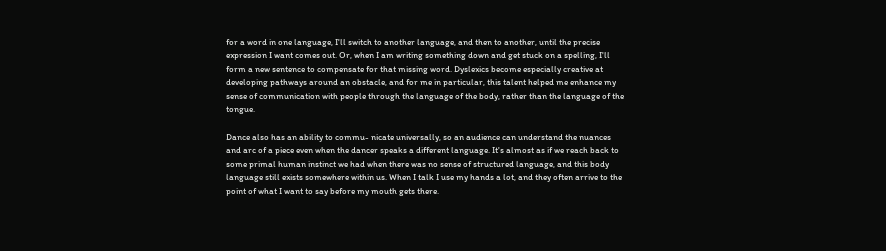for a word in one language, I'll switch to another language, and then to another, until the precise expression I want comes out. Or, when I am writing something down and get stuck on a spelling, I'll form a new sentence to compensate for that missing word. Dyslexics become especially creative at developing pathways around an obstacle, and for me in particular, this talent helped me enhance my sense of communication with people through the language of the body, rather than the language of the tongue.

Dance also has an ability to commu- nicate universally, so an audience can understand the nuances and arc of a piece even when the dancer speaks a different language. It's almost as if we reach back to some primal human instinct we had when there was no sense of structured language, and this body language still exists somewhere within us. When I talk I use my hands a lot, and they often arrive to the point of what I want to say before my mouth gets there.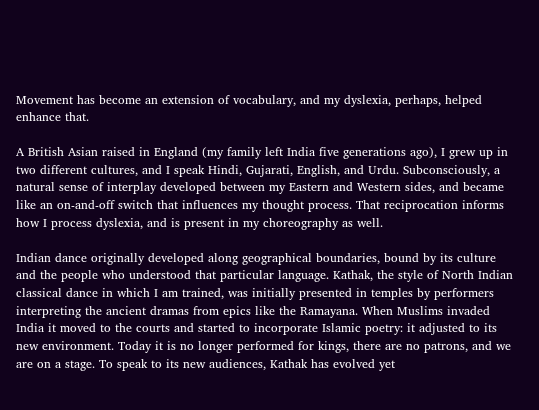Movement has become an extension of vocabulary, and my dyslexia, perhaps, helped enhance that.

A British Asian raised in England (my family left India five generations ago), I grew up in two different cultures, and I speak Hindi, Gujarati, English, and Urdu. Subconsciously, a natural sense of interplay developed between my Eastern and Western sides, and became like an on-and-off switch that influences my thought process. That reciprocation informs how I process dyslexia, and is present in my choreography as well.

Indian dance originally developed along geographical boundaries, bound by its culture and the people who understood that particular language. Kathak, the style of North Indian classical dance in which I am trained, was initially presented in temples by performers interpreting the ancient dramas from epics like the Ramayana. When Muslims invaded India it moved to the courts and started to incorporate Islamic poetry: it adjusted to its new environment. Today it is no longer performed for kings, there are no patrons, and we are on a stage. To speak to its new audiences, Kathak has evolved yet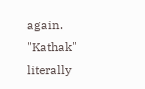again. "Kathak" literally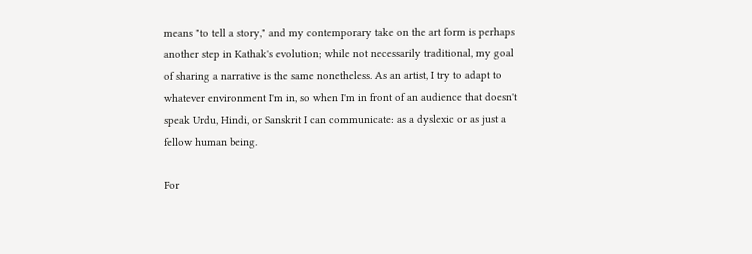means "to tell a story," and my contemporary take on the art form is perhaps another step in Kathak's evolution; while not necessarily traditional, my goal of sharing a narrative is the same nonetheless. As an artist, I try to adapt to whatever environment I'm in, so when I'm in front of an audience that doesn't speak Urdu, Hindi, or Sanskrit I can communicate: as a dyslexic or as just a fellow human being.

For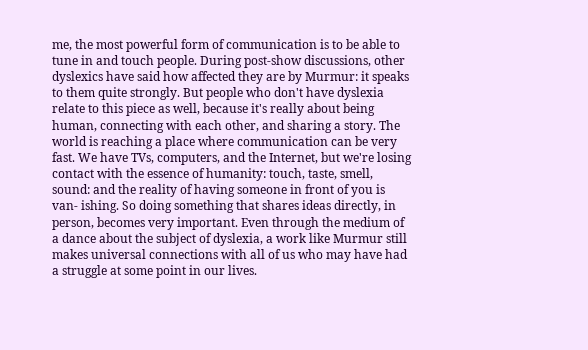me, the most powerful form of communication is to be able to tune in and touch people. During post-show discussions, other dyslexics have said how affected they are by Murmur: it speaks to them quite strongly. But people who don't have dyslexia relate to this piece as well, because it's really about being human, connecting with each other, and sharing a story. The world is reaching a place where communication can be very fast. We have TVs, computers, and the Internet, but we're losing contact with the essence of humanity: touch, taste, smell, sound: and the reality of having someone in front of you is van- ishing. So doing something that shares ideas directly, in person, becomes very important. Even through the medium of a dance about the subject of dyslexia, a work like Murmur still makes universal connections with all of us who may have had a struggle at some point in our lives.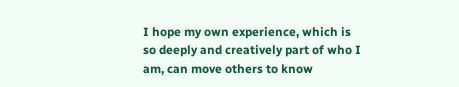I hope my own experience, which is so deeply and creatively part of who I am, can move others to know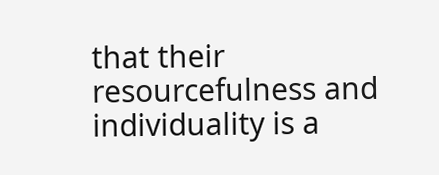that their resourcefulness and individuality is a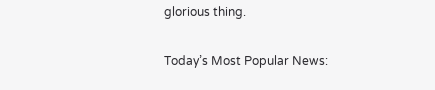glorious thing.

Today’s Most Popular News: